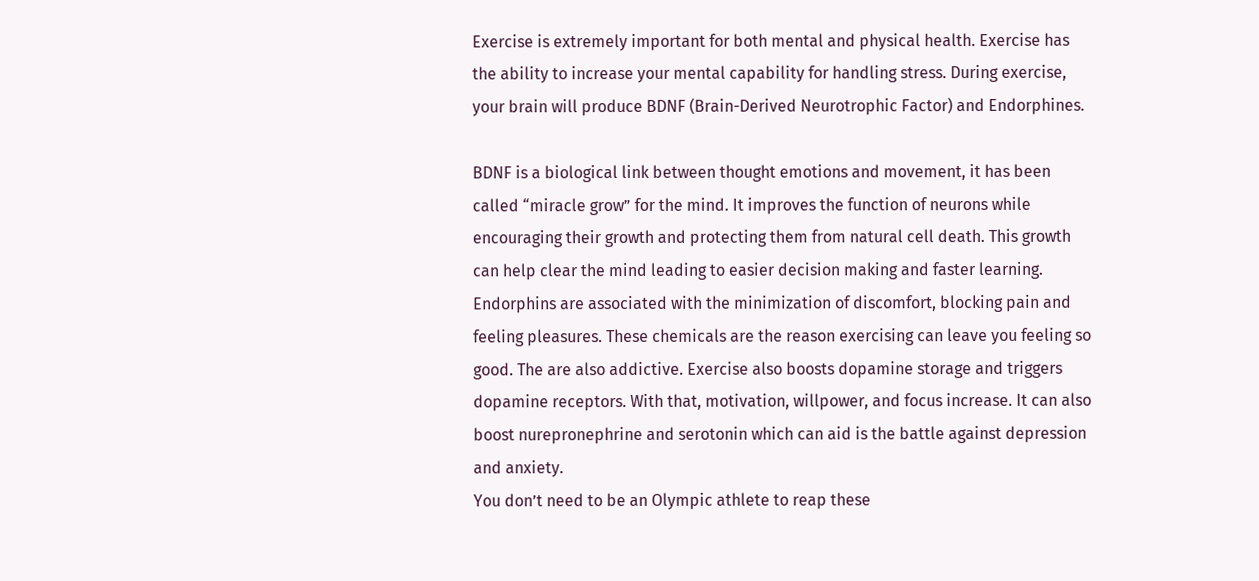Exercise is extremely important for both mental and physical health. Exercise has the ability to increase your mental capability for handling stress. During exercise, your brain will produce BDNF (Brain-Derived Neurotrophic Factor) and Endorphines.

BDNF is a biological link between thought emotions and movement, it has been called “miracle grow” for the mind. It improves the function of neurons while encouraging their growth and protecting them from natural cell death. This growth can help clear the mind leading to easier decision making and faster learning.
Endorphins are associated with the minimization of discomfort, blocking pain and feeling pleasures. These chemicals are the reason exercising can leave you feeling so good. The are also addictive. Exercise also boosts dopamine storage and triggers dopamine receptors. With that, motivation, willpower, and focus increase. It can also boost nurepronephrine and serotonin which can aid is the battle against depression and anxiety.
You don’t need to be an Olympic athlete to reap these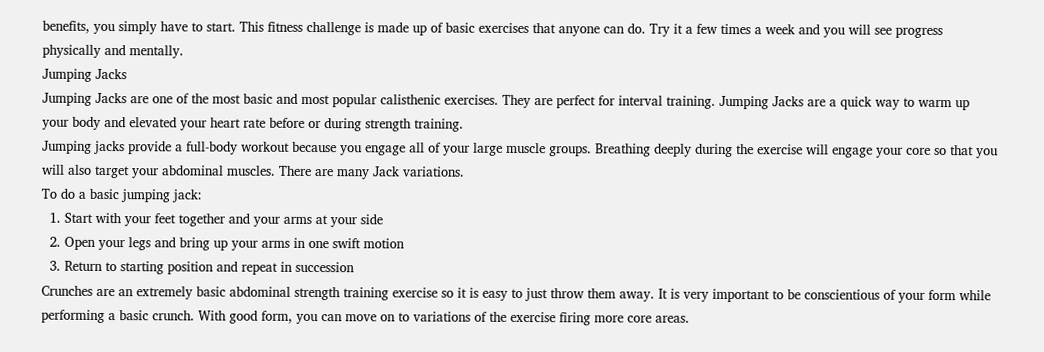benefits, you simply have to start. This fitness challenge is made up of basic exercises that anyone can do. Try it a few times a week and you will see progress physically and mentally.
Jumping Jacks
Jumping Jacks are one of the most basic and most popular calisthenic exercises. They are perfect for interval training. Jumping Jacks are a quick way to warm up your body and elevated your heart rate before or during strength training.
Jumping jacks provide a full-body workout because you engage all of your large muscle groups. Breathing deeply during the exercise will engage your core so that you will also target your abdominal muscles. There are many Jack variations.
To do a basic jumping jack:
  1. Start with your feet together and your arms at your side
  2. Open your legs and bring up your arms in one swift motion
  3. Return to starting position and repeat in succession
Crunches are an extremely basic abdominal strength training exercise so it is easy to just throw them away. It is very important to be conscientious of your form while performing a basic crunch. With good form, you can move on to variations of the exercise firing more core areas.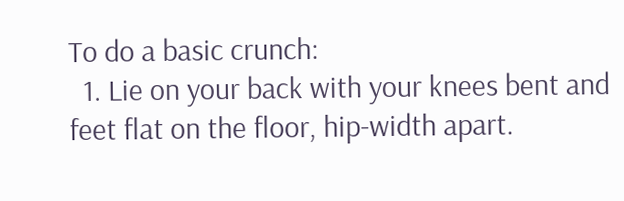To do a basic crunch:
  1. Lie on your back with your knees bent and feet flat on the floor, hip-width apart.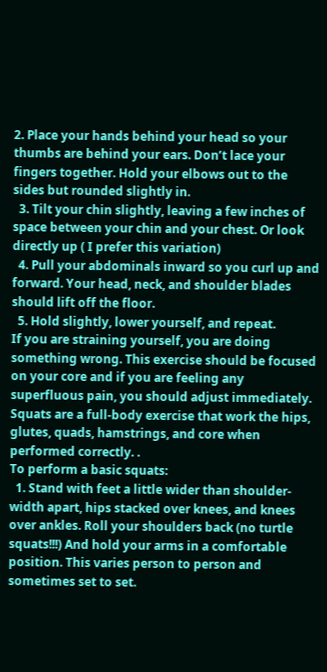2. Place your hands behind your head so your thumbs are behind your ears. Don’t lace your fingers together. Hold your elbows out to the sides but rounded slightly in.
  3. Tilt your chin slightly, leaving a few inches of space between your chin and your chest. Or look directly up ( I prefer this variation)
  4. Pull your abdominals inward so you curl up and forward. Your head, neck, and shoulder blades should lift off the floor.
  5. Hold slightly, lower yourself, and repeat.
If you are straining yourself, you are doing something wrong. This exercise should be focused on your core and if you are feeling any superfluous pain, you should adjust immediately.
Squats are a full-body exercise that work the hips, glutes, quads, hamstrings, and core when performed correctly. .
To perform a basic squats:
  1. Stand with feet a little wider than shoulder-width apart, hips stacked over knees, and knees over ankles. Roll your shoulders back (no turtle squats!!!) And hold your arms in a comfortable position. This varies person to person and sometimes set to set.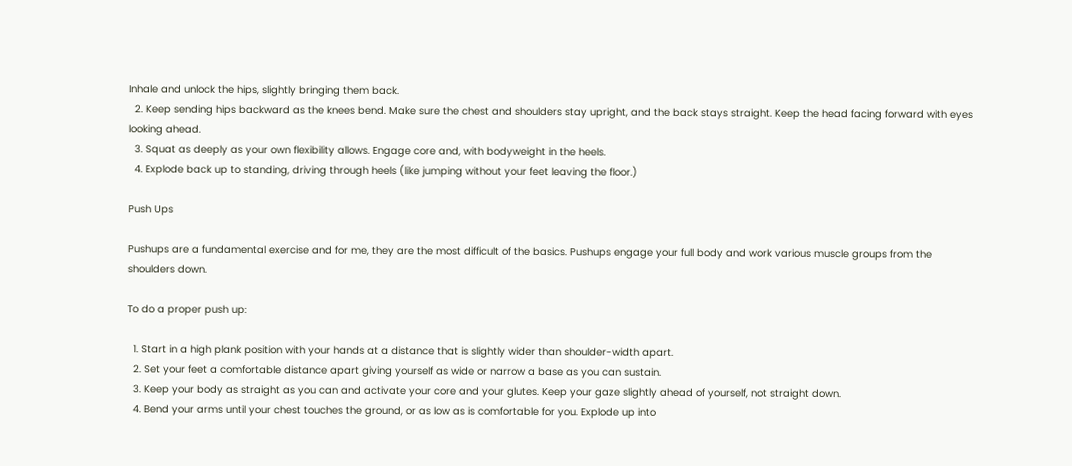Inhale and unlock the hips, slightly bringing them back.
  2. Keep sending hips backward as the knees bend. Make sure the chest and shoulders stay upright, and the back stays straight. Keep the head facing forward with eyes looking ahead.
  3. Squat as deeply as your own flexibility allows. Engage core and, with bodyweight in the heels.
  4. Explode back up to standing, driving through heels (like jumping without your feet leaving the floor.)

Push Ups

Pushups are a fundamental exercise and for me, they are the most difficult of the basics. Pushups engage your full body and work various muscle groups from the shoulders down.

To do a proper push up:

  1. Start in a high plank position with your hands at a distance that is slightly wider than shoulder-width apart.
  2. Set your feet a comfortable distance apart giving yourself as wide or narrow a base as you can sustain.
  3. Keep your body as straight as you can and activate your core and your glutes. Keep your gaze slightly ahead of yourself, not straight down.
  4. Bend your arms until your chest touches the ground, or as low as is comfortable for you. Explode up into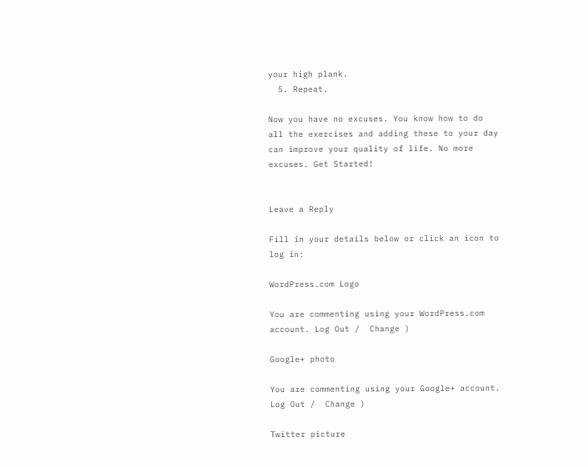your high plank.
  5. Repeat.

Now you have no excuses. You know how to do all the exercises and adding these to your day can improve your quality of life. No more excuses. Get Started!


Leave a Reply

Fill in your details below or click an icon to log in:

WordPress.com Logo

You are commenting using your WordPress.com account. Log Out /  Change )

Google+ photo

You are commenting using your Google+ account. Log Out /  Change )

Twitter picture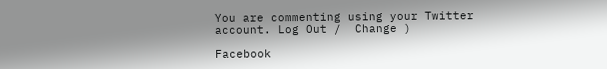You are commenting using your Twitter account. Log Out /  Change )

Facebook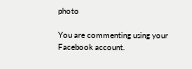photo

You are commenting using your Facebook account.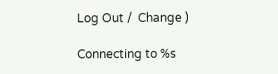Log Out /  Change )

Connecting to %s